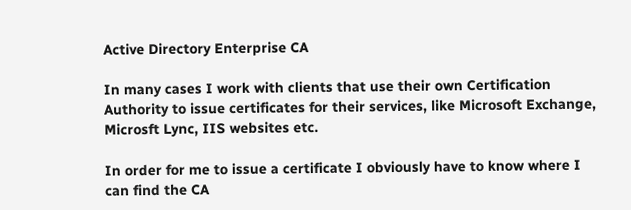Active Directory Enterprise CA

In many cases I work with clients that use their own Certification Authority to issue certificates for their services, like Microsoft Exchange, Microsft Lync, IIS websites etc.

In order for me to issue a certificate I obviously have to know where I can find the CA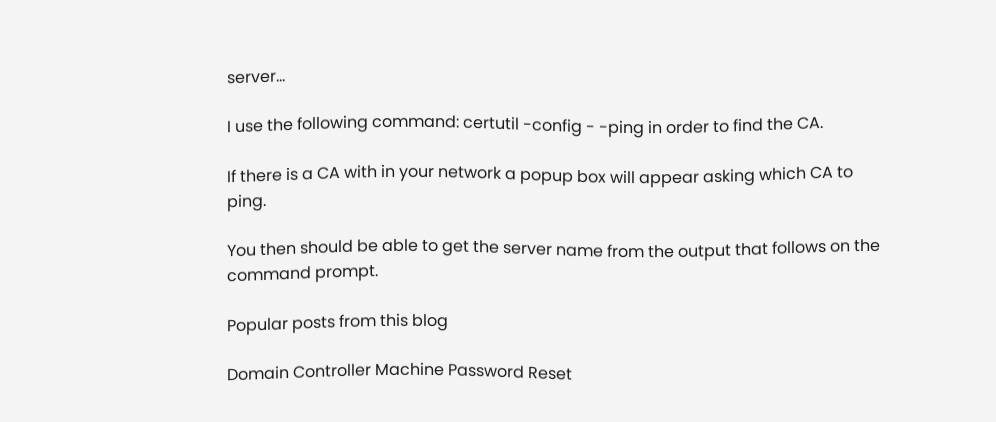server...

I use the following command: certutil -config - -ping in order to find the CA.

If there is a CA with in your network a popup box will appear asking which CA to ping.

You then should be able to get the server name from the output that follows on the command prompt.

Popular posts from this blog

Domain Controller Machine Password Reset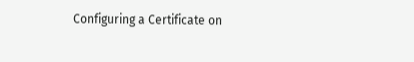Configuring a Certificate on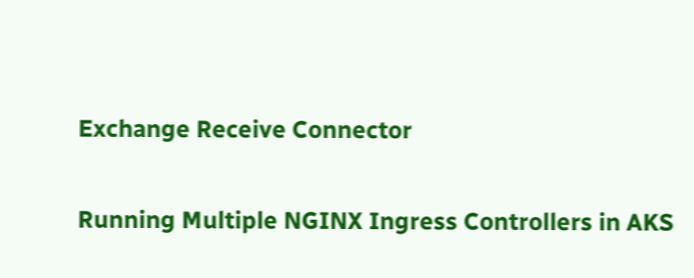Exchange Receive Connector

Running Multiple NGINX Ingress Controllers in AKS